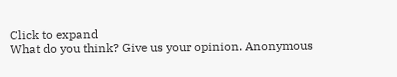Click to expand
What do you think? Give us your opinion. Anonymous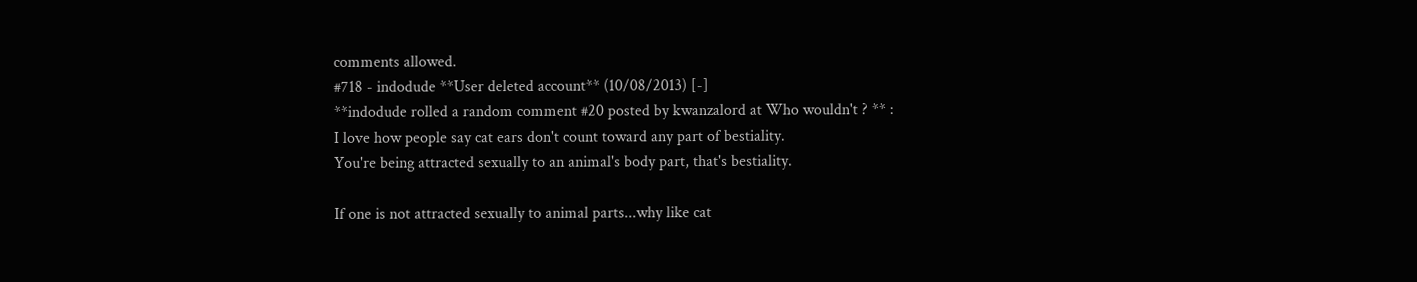comments allowed.
#718 - indodude **User deleted account** (10/08/2013) [-]
**indodude rolled a random comment #20 posted by kwanzalord at Who wouldn't ? ** :
I love how people say cat ears don't count toward any part of bestiality.
You're being attracted sexually to an animal's body part, that's bestiality.

If one is not attracted sexually to animal parts...why like cat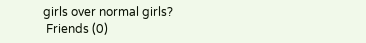girls over normal girls?
 Friends (0)